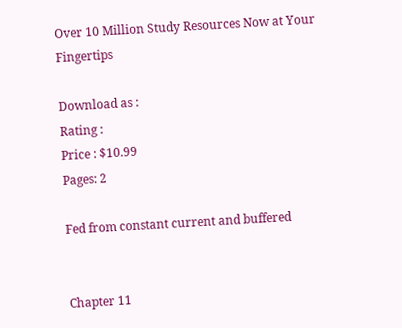Over 10 Million Study Resources Now at Your Fingertips

Download as :
Rating :
Price : $10.99
Pages: 2

Fed from constant current and buffered


Chapter 11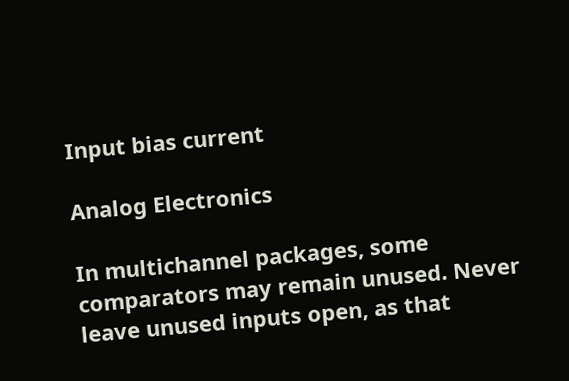Input bias current

Analog Electronics

In multichannel packages, some comparators may remain unused. Never leave unused inputs open, as that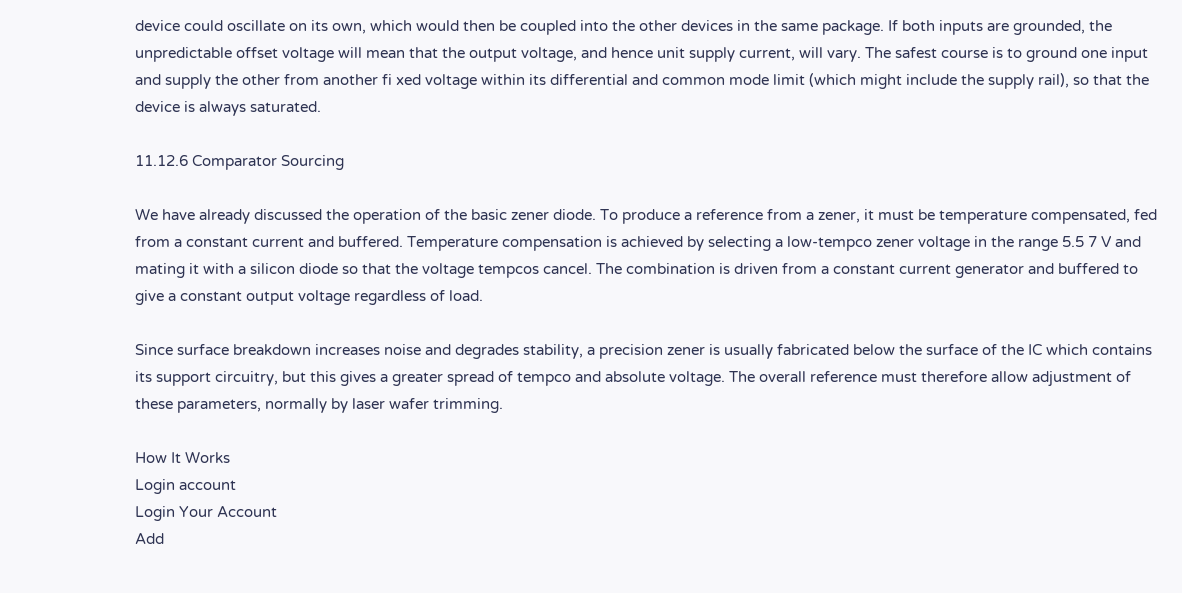device could oscillate on its own, which would then be coupled into the other devices in the same package. If both inputs are grounded, the unpredictable offset voltage will mean that the output voltage, and hence unit supply current, will vary. The safest course is to ground one input and supply the other from another fi xed voltage within its differential and common mode limit (which might include the supply rail), so that the device is always saturated.

11.12.6 Comparator Sourcing

We have already discussed the operation of the basic zener diode. To produce a reference from a zener, it must be temperature compensated, fed from a constant current and buffered. Temperature compensation is achieved by selecting a low-tempco zener voltage in the range 5.5 7 V and mating it with a silicon diode so that the voltage tempcos cancel. The combination is driven from a constant current generator and buffered to give a constant output voltage regardless of load.

Since surface breakdown increases noise and degrades stability, a precision zener is usually fabricated below the surface of the IC which contains its support circuitry, but this gives a greater spread of tempco and absolute voltage. The overall reference must therefore allow adjustment of these parameters, normally by laser wafer trimming.

How It Works
Login account
Login Your Account
Add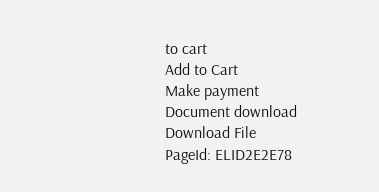to cart
Add to Cart
Make payment
Document download
Download File
PageId: ELID2E2E78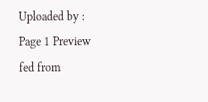Uploaded by :
Page 1 Preview
fed from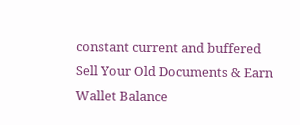constant current and buffered
Sell Your Old Documents & Earn Wallet Balance